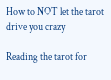How to NOT let the tarot drive you crazy

Reading the tarot for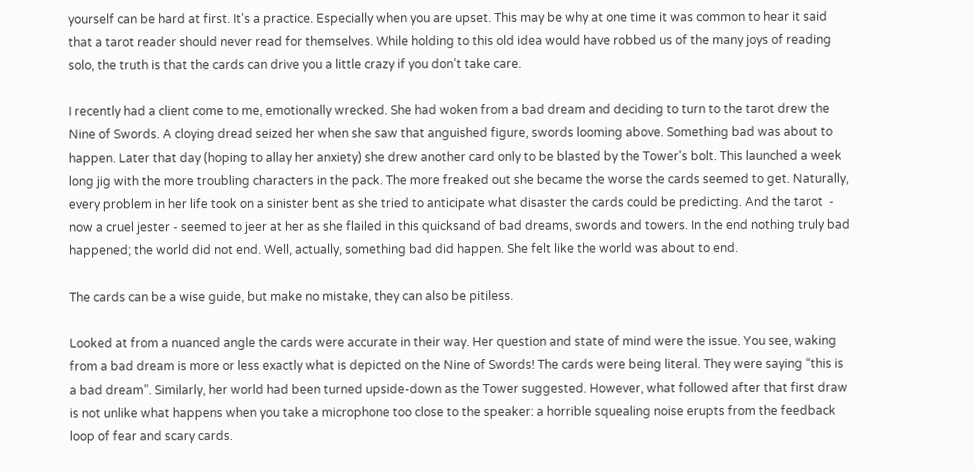yourself can be hard at first. It's a practice. Especially when you are upset. This may be why at one time it was common to hear it said that a tarot reader should never read for themselves. While holding to this old idea would have robbed us of the many joys of reading solo, the truth is that the cards can drive you a little crazy if you don’t take care.

I recently had a client come to me, emotionally wrecked. She had woken from a bad dream and deciding to turn to the tarot drew the Nine of Swords. A cloying dread seized her when she saw that anguished figure, swords looming above. Something bad was about to happen. Later that day (hoping to allay her anxiety) she drew another card only to be blasted by the Tower's bolt. This launched a week long jig with the more troubling characters in the pack. The more freaked out she became the worse the cards seemed to get. Naturally, every problem in her life took on a sinister bent as she tried to anticipate what disaster the cards could be predicting. And the tarot  - now a cruel jester - seemed to jeer at her as she flailed in this quicksand of bad dreams, swords and towers. In the end nothing truly bad happened; the world did not end. Well, actually, something bad did happen. She felt like the world was about to end.

The cards can be a wise guide, but make no mistake, they can also be pitiless.

Looked at from a nuanced angle the cards were accurate in their way. Her question and state of mind were the issue. You see, waking from a bad dream is more or less exactly what is depicted on the Nine of Swords! The cards were being literal. They were saying “this is a bad dream”. Similarly, her world had been turned upside-down as the Tower suggested. However, what followed after that first draw is not unlike what happens when you take a microphone too close to the speaker: a horrible squealing noise erupts from the feedback loop of fear and scary cards.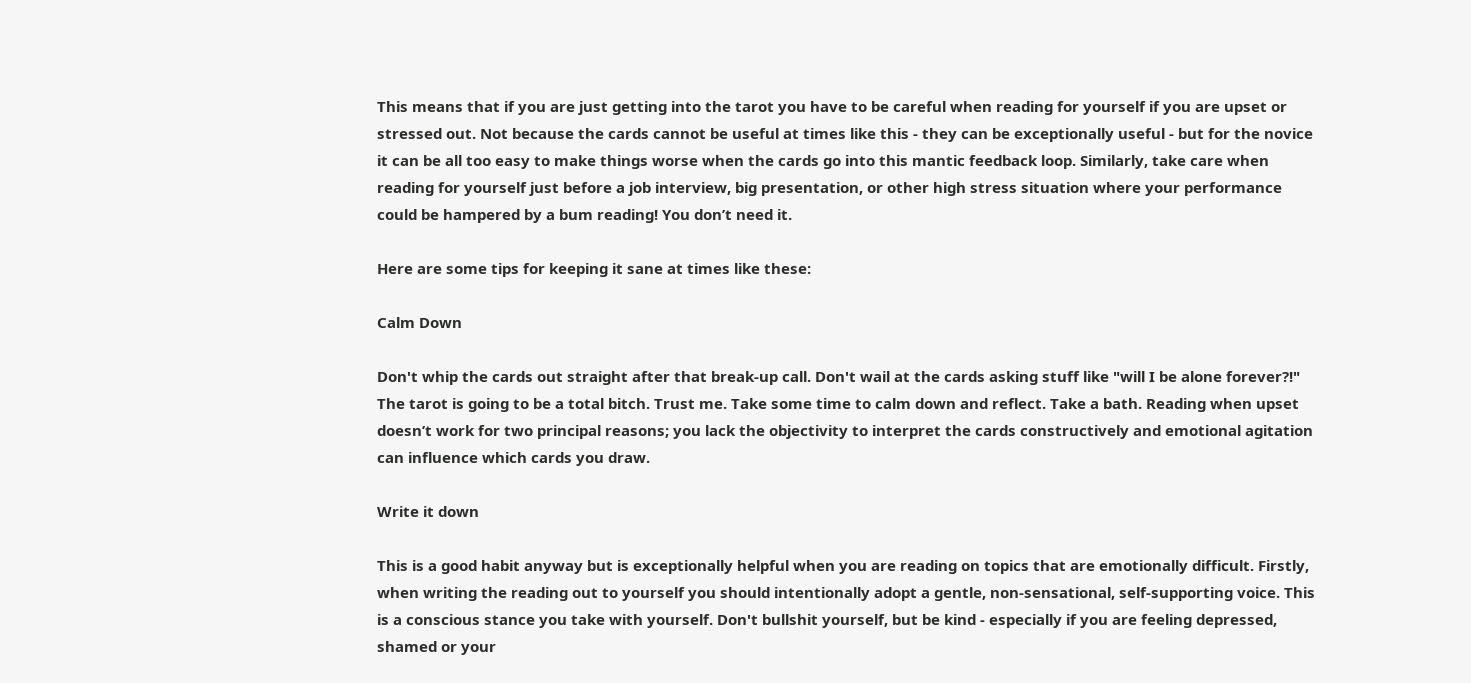This means that if you are just getting into the tarot you have to be careful when reading for yourself if you are upset or stressed out. Not because the cards cannot be useful at times like this - they can be exceptionally useful - but for the novice it can be all too easy to make things worse when the cards go into this mantic feedback loop. Similarly, take care when reading for yourself just before a job interview, big presentation, or other high stress situation where your performance could be hampered by a bum reading! You don’t need it.

Here are some tips for keeping it sane at times like these:

Calm Down

Don't whip the cards out straight after that break-up call. Don't wail at the cards asking stuff like "will I be alone forever?!" The tarot is going to be a total bitch. Trust me. Take some time to calm down and reflect. Take a bath. Reading when upset doesn’t work for two principal reasons; you lack the objectivity to interpret the cards constructively and emotional agitation can influence which cards you draw.

Write it down

This is a good habit anyway but is exceptionally helpful when you are reading on topics that are emotionally difficult. Firstly, when writing the reading out to yourself you should intentionally adopt a gentle, non-sensational, self-supporting voice. This is a conscious stance you take with yourself. Don't bullshit yourself, but be kind - especially if you are feeling depressed, shamed or your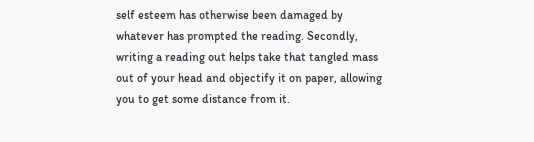self esteem has otherwise been damaged by whatever has prompted the reading. Secondly, writing a reading out helps take that tangled mass out of your head and objectify it on paper, allowing you to get some distance from it.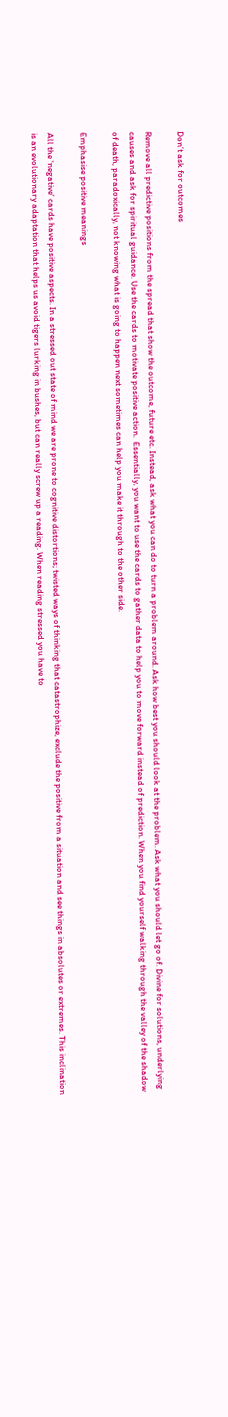Don’t ask for outcomes

Remove all predictive positions from the spread that show the outcome, future etc. Instead, ask what you can do to turn a problem around. Ask how best you should look at the problem. Ask what you should let go of. Divine for solutions, underlying causes and ask for spiritual guidance. Use the cards to motivate positive action.  Essentially, you want to use the cards to gather data to help you to move forward instead of prediction. When you find yourself walking through the valley of the shadow of death, paradoxically, not knowing what is going to happen next sometimes can help you make it through to the other side.

Emphasise positive meanings

All the 'negative' cards have positive aspects. In a stressed out state of mind we are prone to cognitive distortions; twisted ways of thinking that catastrophize, exclude the positive from a situation and see things in absolutes or extremes. This inclination is an evolutionary adaptation that helps us avoid tigers lurking in bushes, but can really screw up a reading. When reading stressed you have to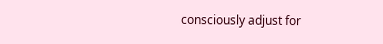consciously adjust for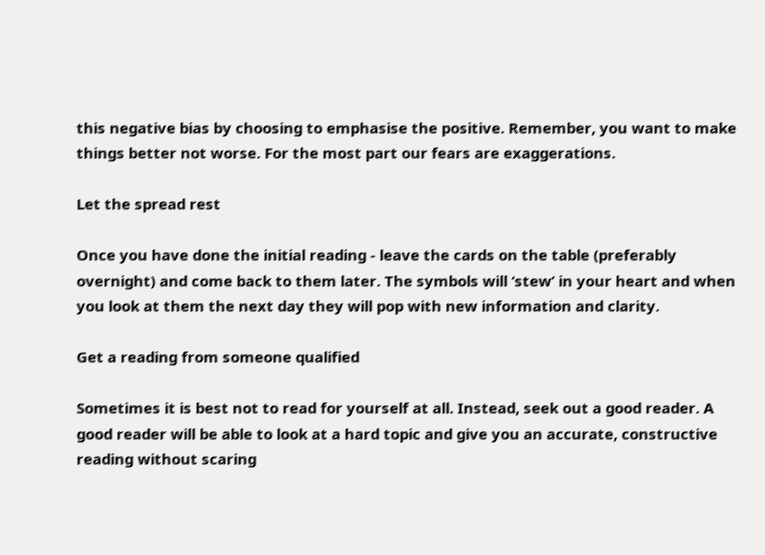this negative bias by choosing to emphasise the positive. Remember, you want to make things better not worse. For the most part our fears are exaggerations.

Let the spread rest

Once you have done the initial reading - leave the cards on the table (preferably overnight) and come back to them later. The symbols will ‘stew’ in your heart and when you look at them the next day they will pop with new information and clarity.

Get a reading from someone qualified

Sometimes it is best not to read for yourself at all. Instead, seek out a good reader. A good reader will be able to look at a hard topic and give you an accurate, constructive reading without scaring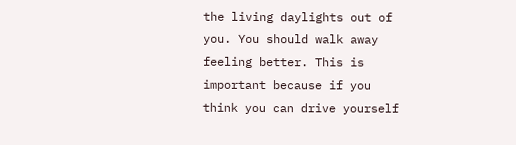the living daylights out of you. You should walk away feeling better. This is important because if you think you can drive yourself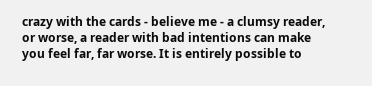crazy with the cards - believe me - a clumsy reader, or worse, a reader with bad intentions can make you feel far, far worse. It is entirely possible to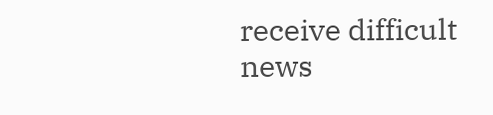receive difficult news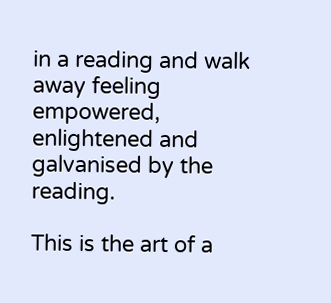in a reading and walk away feeling empowered, enlightened and galvanised by the reading.

This is the art of a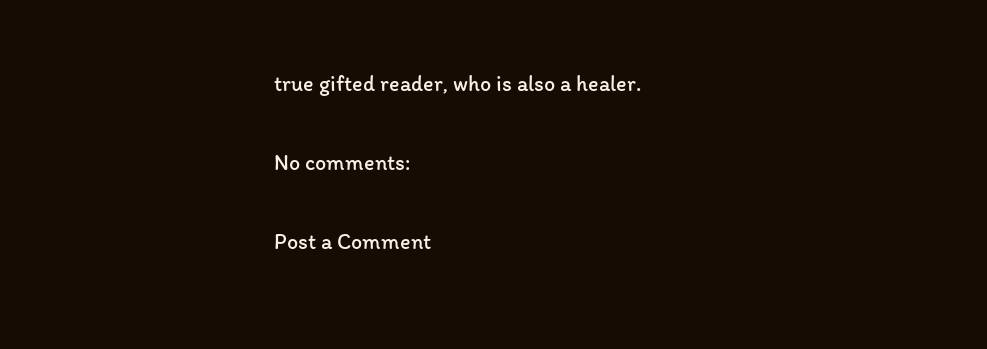true gifted reader, who is also a healer.

No comments:

Post a Comment